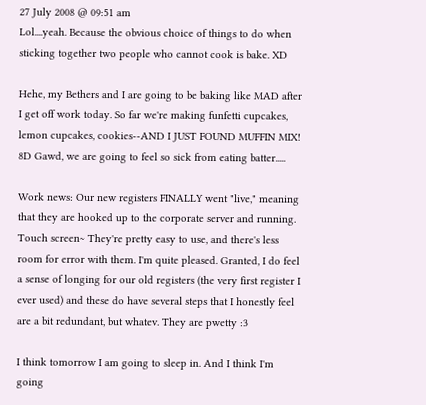27 July 2008 @ 09:51 am
Lol....yeah. Because the obvious choice of things to do when sticking together two people who cannot cook is bake. XD

Hehe, my Bethers and I are going to be baking like MAD after I get off work today. So far we're making funfetti cupcakes, lemon cupcakes, cookies--AND I JUST FOUND MUFFIN MIX! 8D Gawd, we are going to feel so sick from eating batter.....

Work news: Our new registers FINALLY went "live," meaning that they are hooked up to the corporate server and running. Touch screen~ They're pretty easy to use, and there's less room for error with them. I'm quite pleased. Granted, I do feel a sense of longing for our old registers (the very first register I ever used) and these do have several steps that I honestly feel are a bit redundant, but whatev. They are pwetty :3

I think tomorrow I am going to sleep in. And I think I'm going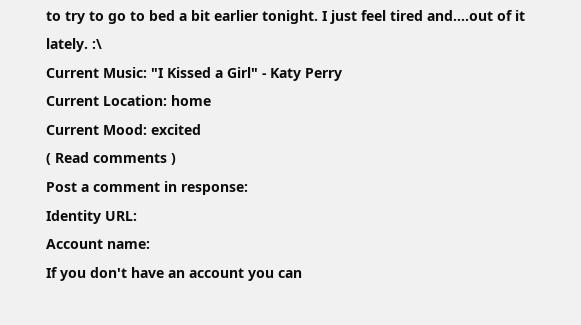to try to go to bed a bit earlier tonight. I just feel tired and....out of it lately. :\
Current Music: "I Kissed a Girl" - Katy Perry
Current Location: home
Current Mood: excited
( Read comments )
Post a comment in response:
Identity URL:
Account name:
If you don't have an account you can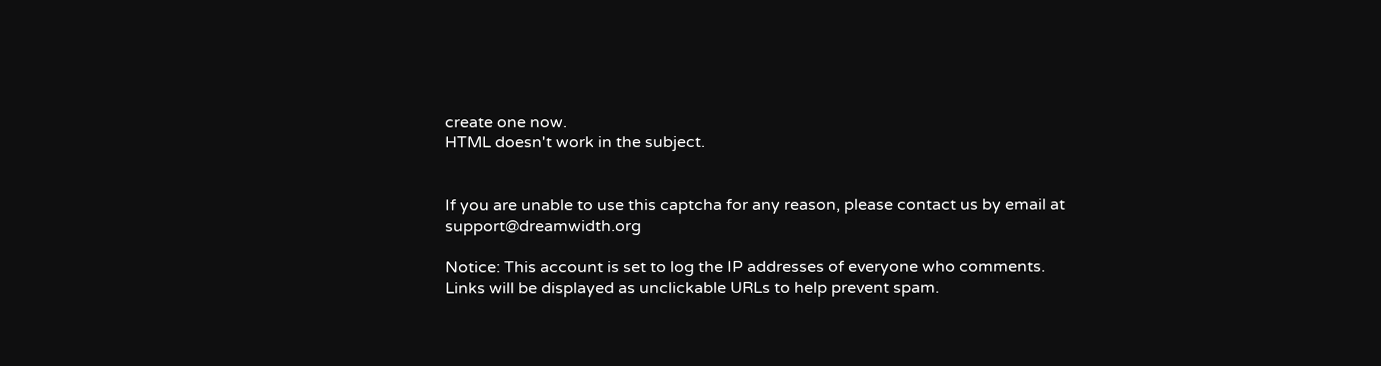create one now.
HTML doesn't work in the subject.


If you are unable to use this captcha for any reason, please contact us by email at support@dreamwidth.org

Notice: This account is set to log the IP addresses of everyone who comments.
Links will be displayed as unclickable URLs to help prevent spam.